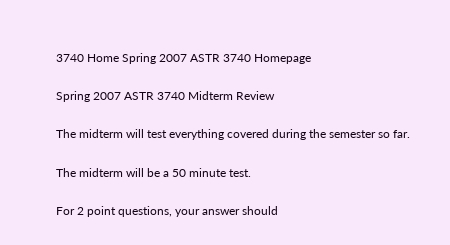3740 Home Spring 2007 ASTR 3740 Homepage

Spring 2007 ASTR 3740 Midterm Review

The midterm will test everything covered during the semester so far.

The midterm will be a 50 minute test.

For 2 point questions, your answer should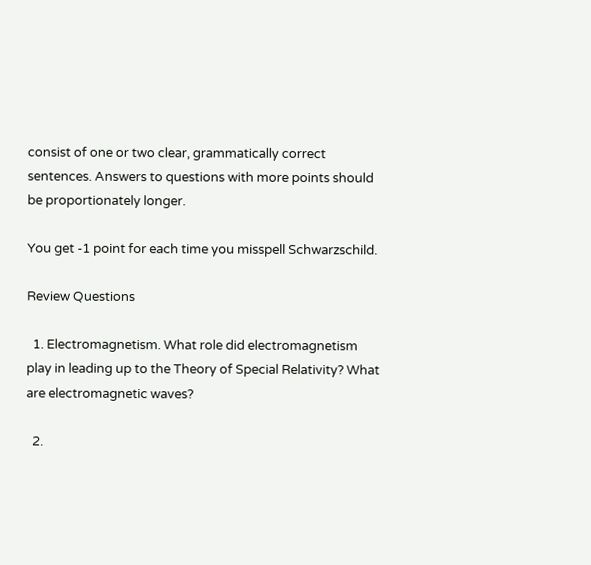consist of one or two clear, grammatically correct sentences. Answers to questions with more points should be proportionately longer.

You get -1 point for each time you misspell Schwarzschild.

Review Questions

  1. Electromagnetism. What role did electromagnetism play in leading up to the Theory of Special Relativity? What are electromagnetic waves?

  2.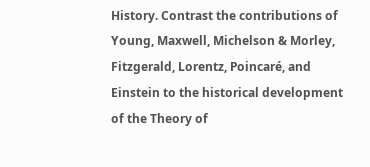History. Contrast the contributions of Young, Maxwell, Michelson & Morley, Fitzgerald, Lorentz, Poincaré, and Einstein to the historical development of the Theory of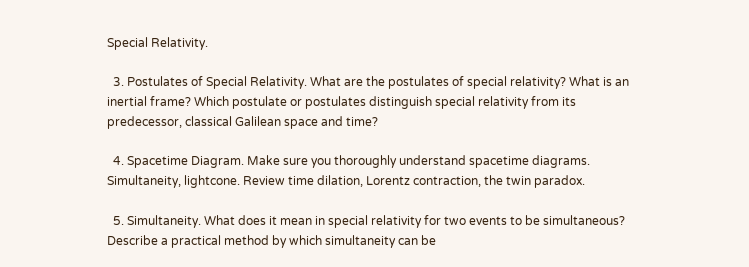Special Relativity.

  3. Postulates of Special Relativity. What are the postulates of special relativity? What is an inertial frame? Which postulate or postulates distinguish special relativity from its predecessor, classical Galilean space and time?

  4. Spacetime Diagram. Make sure you thoroughly understand spacetime diagrams. Simultaneity, lightcone. Review time dilation, Lorentz contraction, the twin paradox.

  5. Simultaneity. What does it mean in special relativity for two events to be simultaneous? Describe a practical method by which simultaneity can be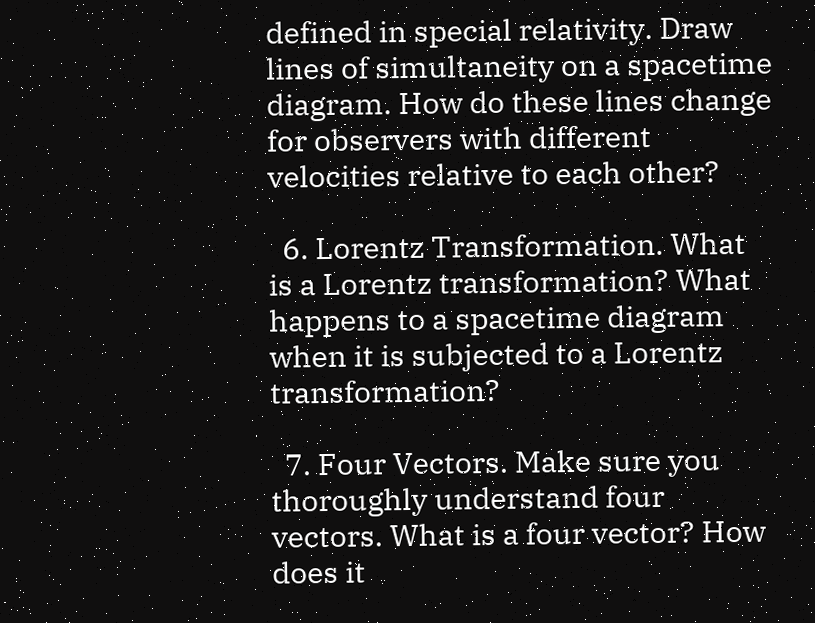defined in special relativity. Draw lines of simultaneity on a spacetime diagram. How do these lines change for observers with different velocities relative to each other?

  6. Lorentz Transformation. What is a Lorentz transformation? What happens to a spacetime diagram when it is subjected to a Lorentz transformation?

  7. Four Vectors. Make sure you thoroughly understand four vectors. What is a four vector? How does it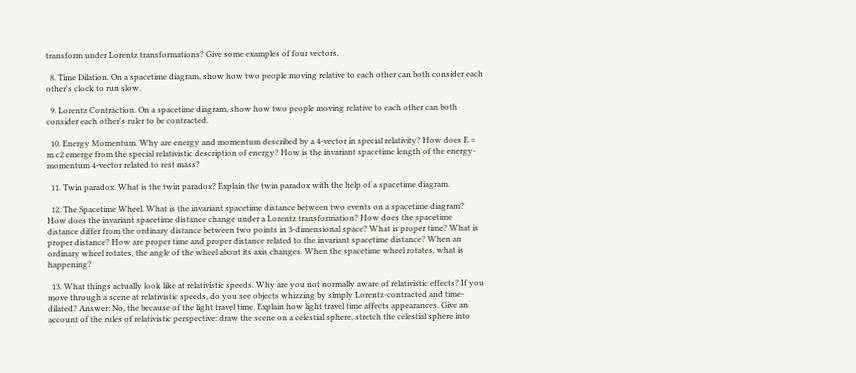transform under Lorentz transformations? Give some examples of four vectors.

  8. Time Dilation. On a spacetime diagram, show how two people moving relative to each other can both consider each other's clock to run slow.

  9. Lorentz Contraction. On a spacetime diagram, show how two people moving relative to each other can both consider each other's ruler to be contracted.

  10. Energy Momentum. Why are energy and momentum described by a 4-vector in special relativity? How does E = m c2 emerge from the special relativistic description of energy? How is the invariant spacetime length of the energy-momentum 4-vector related to rest mass?

  11. Twin paradox. What is the twin paradox? Explain the twin paradox with the help of a spacetime diagram.

  12. The Spacetime Wheel. What is the invariant spacetime distance between two events on a spacetime diagram? How does the invariant spacetime distance change under a Lorentz transformation? How does the spacetime distance differ from the ordinary distance between two points in 3-dimensional space? What is proper time? What is proper distance? How are proper time and proper distance related to the invariant spacetime distance? When an ordinary wheel rotates, the angle of the wheel about its axis changes. When the spacetime wheel rotates, what is happening?

  13. What things actually look like at relativistic speeds. Why are you not normally aware of relativistic effects? If you move through a scene at relativistic speeds, do you see objects whizzing by simply Lorentz-contracted and time-dilated? Answer: No, the because of the light travel time. Explain how light travel time affects appearances. Give an account of the rules of relativistic perspective: draw the scene on a celestial sphere, stretch the celestial sphere into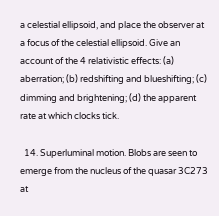a celestial ellipsoid, and place the observer at a focus of the celestial ellipsoid. Give an account of the 4 relativistic effects: (a) aberration; (b) redshifting and blueshifting; (c) dimming and brightening; (d) the apparent rate at which clocks tick.

  14. Superluminal motion. Blobs are seen to emerge from the nucleus of the quasar 3C273 at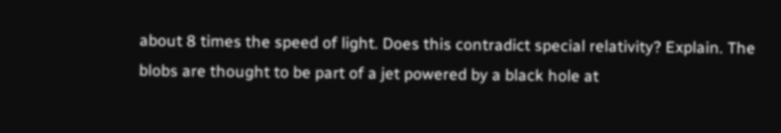about 8 times the speed of light. Does this contradict special relativity? Explain. The blobs are thought to be part of a jet powered by a black hole at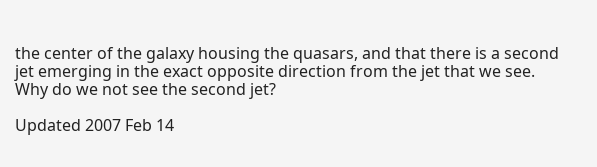the center of the galaxy housing the quasars, and that there is a second jet emerging in the exact opposite direction from the jet that we see. Why do we not see the second jet?

Updated 2007 Feb 14